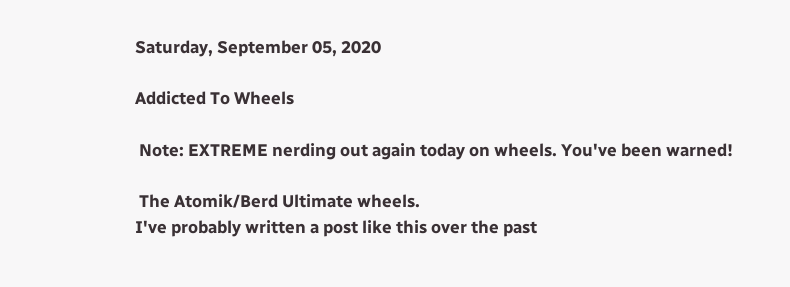Saturday, September 05, 2020

Addicted To Wheels

 Note: EXTREME nerding out again today on wheels. You've been warned!

 The Atomik/Berd Ultimate wheels.
I've probably written a post like this over the past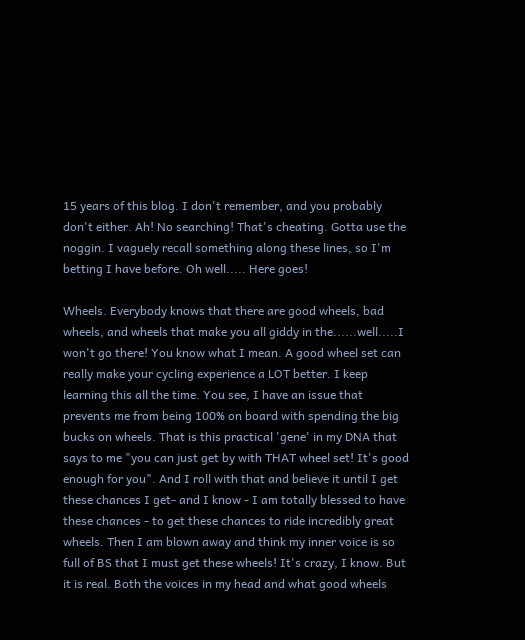15 years of this blog. I don't remember, and you probably don't either. Ah! No searching! That's cheating. Gotta use the noggin. I vaguely recall something along these lines, so I'm betting I have before. Oh well..... Here goes!

Wheels. Everybody knows that there are good wheels, bad wheels, and wheels that make you all giddy in the......well.....I won't go there! You know what I mean. A good wheel set can really make your cycling experience a LOT better. I keep learning this all the time. You see, I have an issue that prevents me from being 100% on board with spending the big bucks on wheels. That is this practical 'gene' in my DNA that says to me "you can just get by with THAT wheel set! It's good enough for you". And I roll with that and believe it until I get these chances I get- and I know - I am totally blessed to have these chances - to get these chances to ride incredibly great wheels. Then I am blown away and think my inner voice is so full of BS that I must get these wheels! It's crazy, I know. But it is real. Both the voices in my head and what good wheels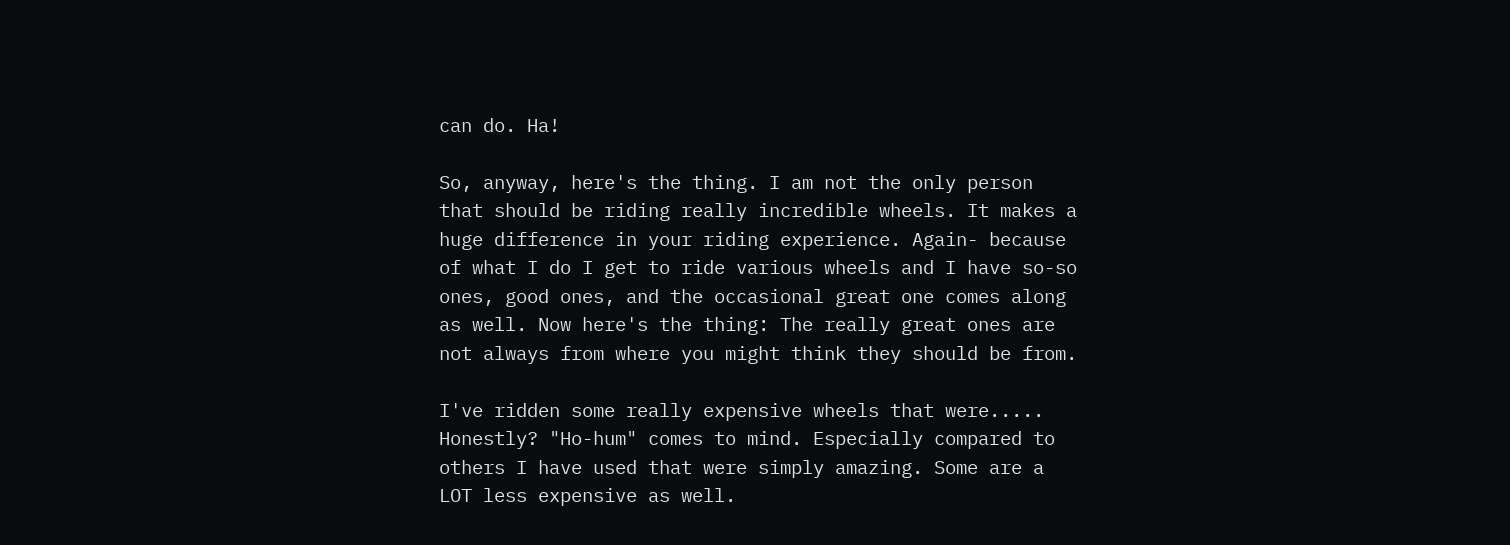can do. Ha!

So, anyway, here's the thing. I am not the only person that should be riding really incredible wheels. It makes a huge difference in your riding experience. Again- because of what I do I get to ride various wheels and I have so-so ones, good ones, and the occasional great one comes along as well. Now here's the thing: The really great ones are not always from where you might think they should be from.

I've ridden some really expensive wheels that were.....  Honestly? "Ho-hum" comes to mind. Especially compared to others I have used that were simply amazing. Some are a LOT less expensive as well.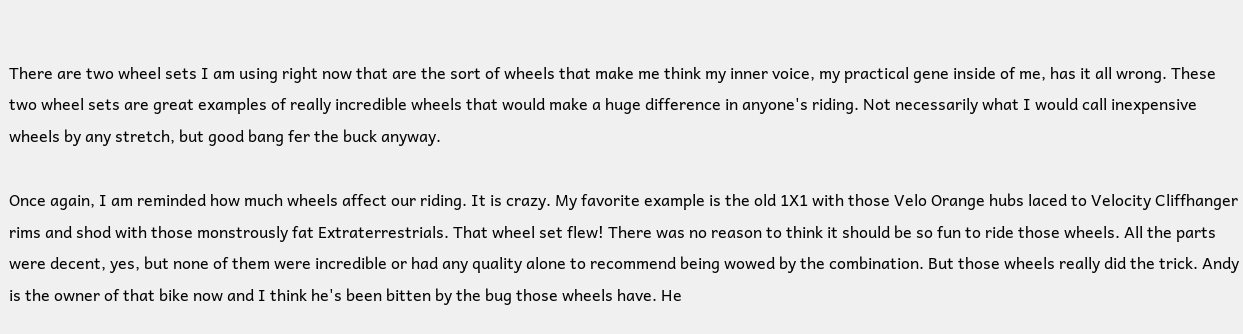There are two wheel sets I am using right now that are the sort of wheels that make me think my inner voice, my practical gene inside of me, has it all wrong. These two wheel sets are great examples of really incredible wheels that would make a huge difference in anyone's riding. Not necessarily what I would call inexpensive wheels by any stretch, but good bang fer the buck anyway.

Once again, I am reminded how much wheels affect our riding. It is crazy. My favorite example is the old 1X1 with those Velo Orange hubs laced to Velocity Cliffhanger rims and shod with those monstrously fat Extraterrestrials. That wheel set flew! There was no reason to think it should be so fun to ride those wheels. All the parts were decent, yes, but none of them were incredible or had any quality alone to recommend being wowed by the combination. But those wheels really did the trick. Andy is the owner of that bike now and I think he's been bitten by the bug those wheels have. He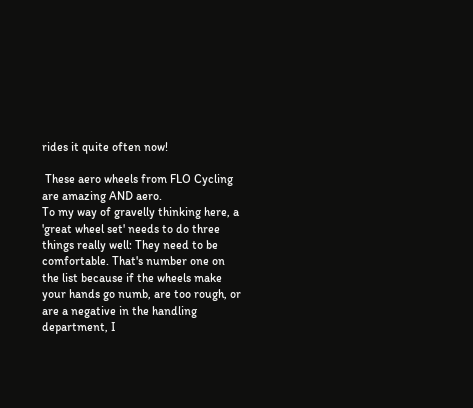rides it quite often now!

 These aero wheels from FLO Cycling are amazing AND aero.
To my way of gravelly thinking here, a 'great wheel set' needs to do three things really well: They need to be comfortable. That's number one on the list because if the wheels make your hands go numb, are too rough, or are a negative in the handling department, I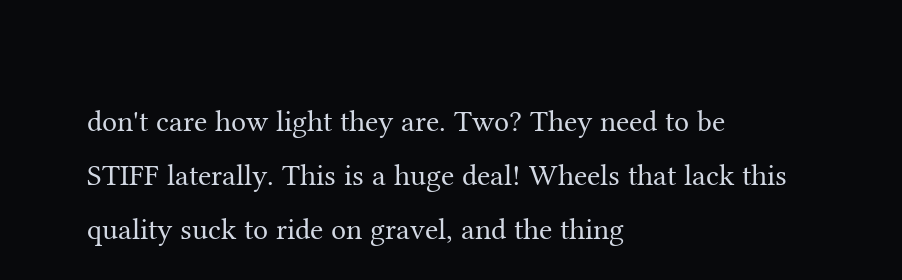don't care how light they are. Two? They need to be STIFF laterally. This is a huge deal! Wheels that lack this quality suck to ride on gravel, and the thing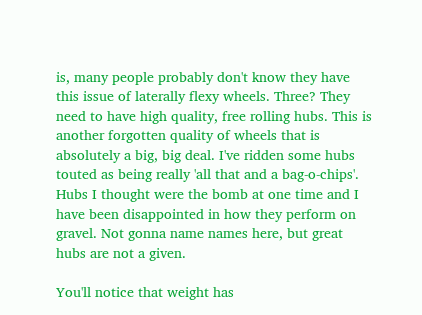is, many people probably don't know they have this issue of laterally flexy wheels. Three? They need to have high quality, free rolling hubs. This is another forgotten quality of wheels that is absolutely a big, big deal. I've ridden some hubs touted as being really 'all that and a bag-o-chips'. Hubs I thought were the bomb at one time and I have been disappointed in how they perform on gravel. Not gonna name names here, but great hubs are not a given.

You'll notice that weight has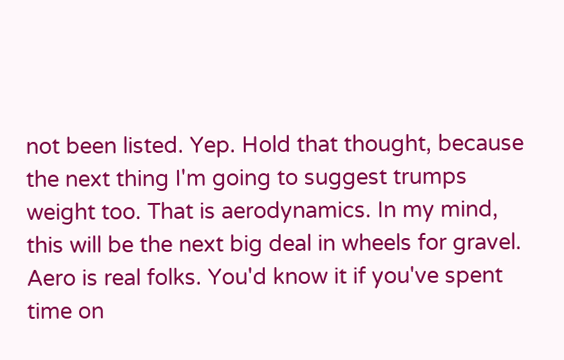not been listed. Yep. Hold that thought, because the next thing I'm going to suggest trumps weight too. That is aerodynamics. In my mind, this will be the next big deal in wheels for gravel. Aero is real folks. You'd know it if you've spent time on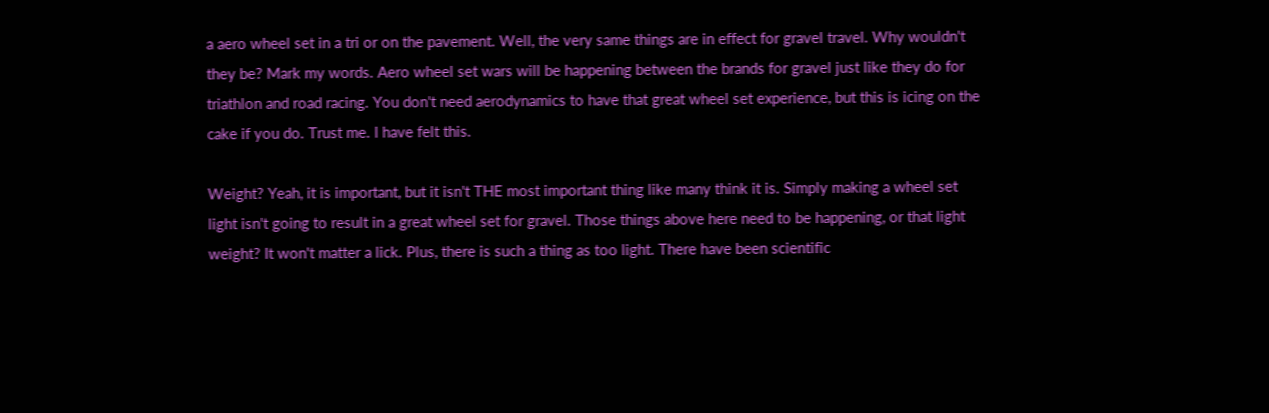a aero wheel set in a tri or on the pavement. Well, the very same things are in effect for gravel travel. Why wouldn't they be? Mark my words. Aero wheel set wars will be happening between the brands for gravel just like they do for triathlon and road racing. You don't need aerodynamics to have that great wheel set experience, but this is icing on the cake if you do. Trust me. I have felt this.

Weight? Yeah, it is important, but it isn't THE most important thing like many think it is. Simply making a wheel set light isn't going to result in a great wheel set for gravel. Those things above here need to be happening, or that light weight? It won't matter a lick. Plus, there is such a thing as too light. There have been scientific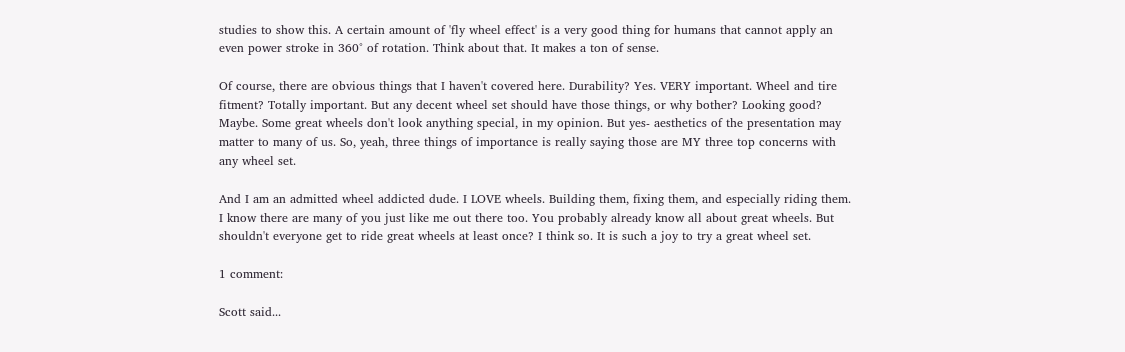studies to show this. A certain amount of 'fly wheel effect' is a very good thing for humans that cannot apply an even power stroke in 360° of rotation. Think about that. It makes a ton of sense.

Of course, there are obvious things that I haven't covered here. Durability? Yes. VERY important. Wheel and tire fitment? Totally important. But any decent wheel set should have those things, or why bother? Looking good? Maybe. Some great wheels don't look anything special, in my opinion. But yes- aesthetics of the presentation may matter to many of us. So, yeah, three things of importance is really saying those are MY three top concerns with any wheel set.

And I am an admitted wheel addicted dude. I LOVE wheels. Building them, fixing them, and especially riding them. I know there are many of you just like me out there too. You probably already know all about great wheels. But shouldn't everyone get to ride great wheels at least once? I think so. It is such a joy to try a great wheel set.

1 comment:

Scott said...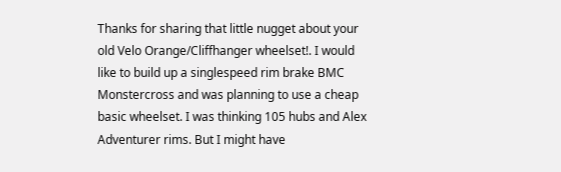Thanks for sharing that little nugget about your old Velo Orange/Cliffhanger wheelset!. I would like to build up a singlespeed rim brake BMC Monstercross and was planning to use a cheap basic wheelset. I was thinking 105 hubs and Alex Adventurer rims. But I might have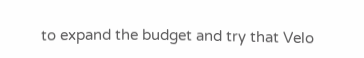to expand the budget and try that Velo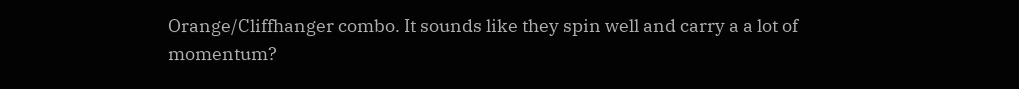Orange/Cliffhanger combo. It sounds like they spin well and carry a a lot of momentum?